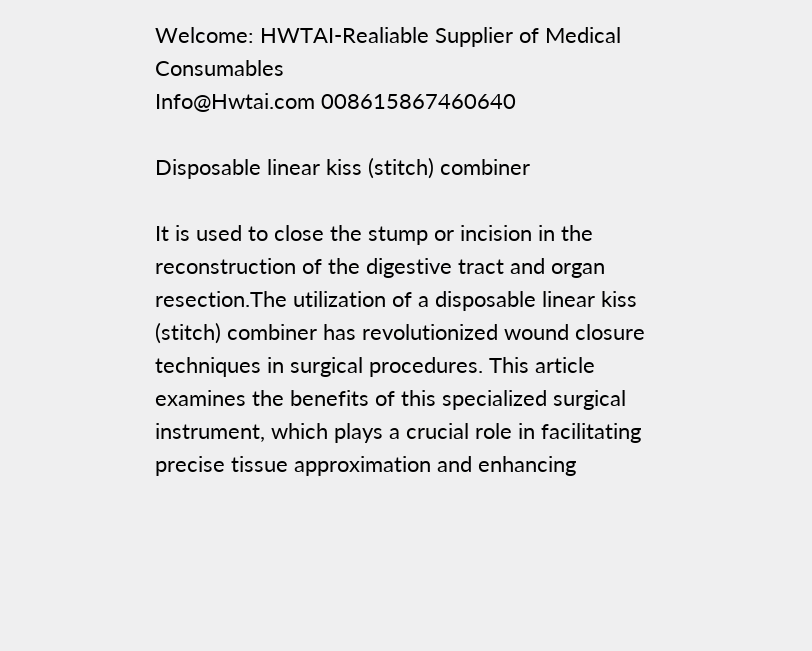Welcome: HWTAI-Realiable Supplier of Medical Consumables
Info@Hwtai.com 008615867460640

Disposable linear kiss (stitch) combiner

It is used to close the stump or incision in the reconstruction of the digestive tract and organ resection.The utilization of a disposable linear kiss (stitch) combiner has revolutionized wound closure techniques in surgical procedures. This article examines the benefits of this specialized surgical instrument, which plays a crucial role in facilitating precise tissue approximation and enhancing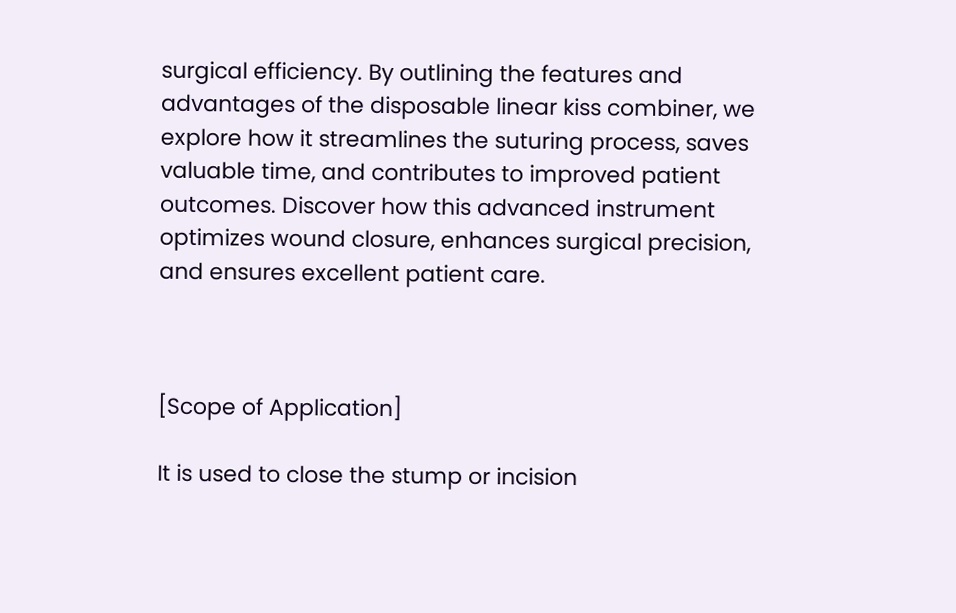surgical efficiency. By outlining the features and advantages of the disposable linear kiss combiner, we explore how it streamlines the suturing process, saves valuable time, and contributes to improved patient outcomes. Discover how this advanced instrument optimizes wound closure, enhances surgical precision, and ensures excellent patient care.



[Scope of Application]

It is used to close the stump or incision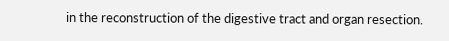in the reconstruction of the digestive tract and organ resection.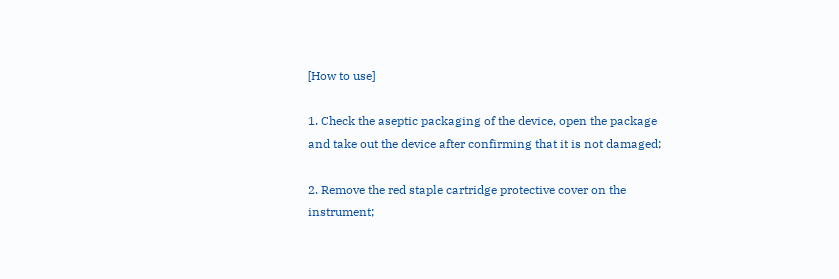[How to use]

1. Check the aseptic packaging of the device, open the package and take out the device after confirming that it is not damaged;

2. Remove the red staple cartridge protective cover on the instrument;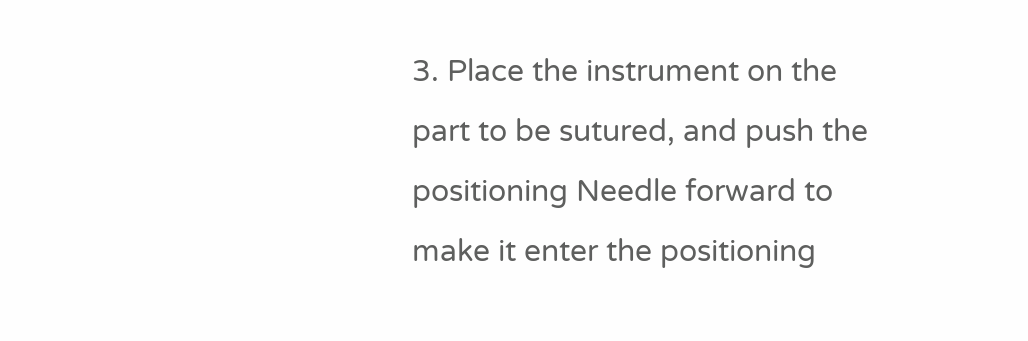3. Place the instrument on the part to be sutured, and push the positioning Needle forward to make it enter the positioning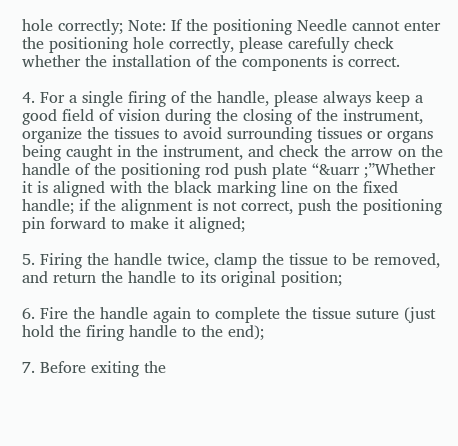hole correctly; Note: If the positioning Needle cannot enter the positioning hole correctly, please carefully check whether the installation of the components is correct.

4. For a single firing of the handle, please always keep a good field of vision during the closing of the instrument, organize the tissues to avoid surrounding tissues or organs being caught in the instrument, and check the arrow on the handle of the positioning rod push plate “&uarr ;”Whether it is aligned with the black marking line on the fixed handle; if the alignment is not correct, push the positioning pin forward to make it aligned;

5. Firing the handle twice, clamp the tissue to be removed, and return the handle to its original position;

6. Fire the handle again to complete the tissue suture (just hold the firing handle to the end);

7. Before exiting the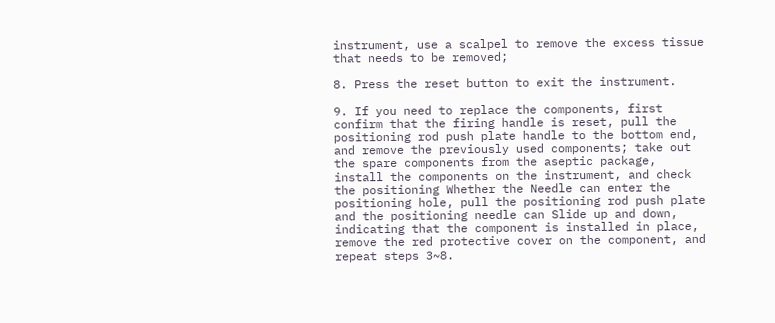instrument, use a scalpel to remove the excess tissue that needs to be removed;

8. Press the reset button to exit the instrument.

9. If you need to replace the components, first confirm that the firing handle is reset, pull the positioning rod push plate handle to the bottom end, and remove the previously used components; take out the spare components from the aseptic package, install the components on the instrument, and check the positioning Whether the Needle can enter the positioning hole, pull the positioning rod push plate and the positioning needle can Slide up and down, indicating that the component is installed in place, remove the red protective cover on the component, and repeat steps 3~8.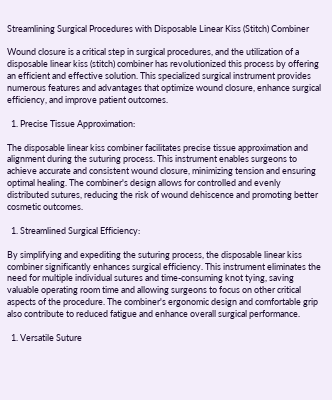Streamlining Surgical Procedures with Disposable Linear Kiss (Stitch) Combiner

Wound closure is a critical step in surgical procedures, and the utilization of a disposable linear kiss (stitch) combiner has revolutionized this process by offering an efficient and effective solution. This specialized surgical instrument provides numerous features and advantages that optimize wound closure, enhance surgical efficiency, and improve patient outcomes.

  1. Precise Tissue Approximation:

The disposable linear kiss combiner facilitates precise tissue approximation and alignment during the suturing process. This instrument enables surgeons to achieve accurate and consistent wound closure, minimizing tension and ensuring optimal healing. The combiner's design allows for controlled and evenly distributed sutures, reducing the risk of wound dehiscence and promoting better cosmetic outcomes.

  1. Streamlined Surgical Efficiency:

By simplifying and expediting the suturing process, the disposable linear kiss combiner significantly enhances surgical efficiency. This instrument eliminates the need for multiple individual sutures and time-consuming knot tying, saving valuable operating room time and allowing surgeons to focus on other critical aspects of the procedure. The combiner's ergonomic design and comfortable grip also contribute to reduced fatigue and enhance overall surgical performance.

  1. Versatile Suture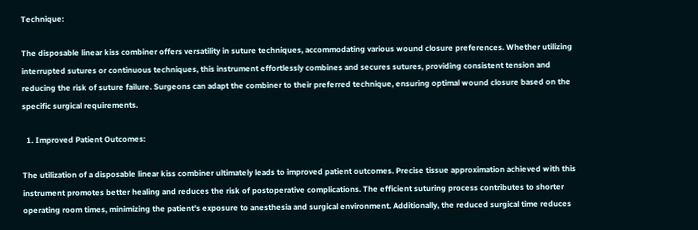Technique:

The disposable linear kiss combiner offers versatility in suture techniques, accommodating various wound closure preferences. Whether utilizing interrupted sutures or continuous techniques, this instrument effortlessly combines and secures sutures, providing consistent tension and reducing the risk of suture failure. Surgeons can adapt the combiner to their preferred technique, ensuring optimal wound closure based on the specific surgical requirements.

  1. Improved Patient Outcomes:

The utilization of a disposable linear kiss combiner ultimately leads to improved patient outcomes. Precise tissue approximation achieved with this instrument promotes better healing and reduces the risk of postoperative complications. The efficient suturing process contributes to shorter operating room times, minimizing the patient's exposure to anesthesia and surgical environment. Additionally, the reduced surgical time reduces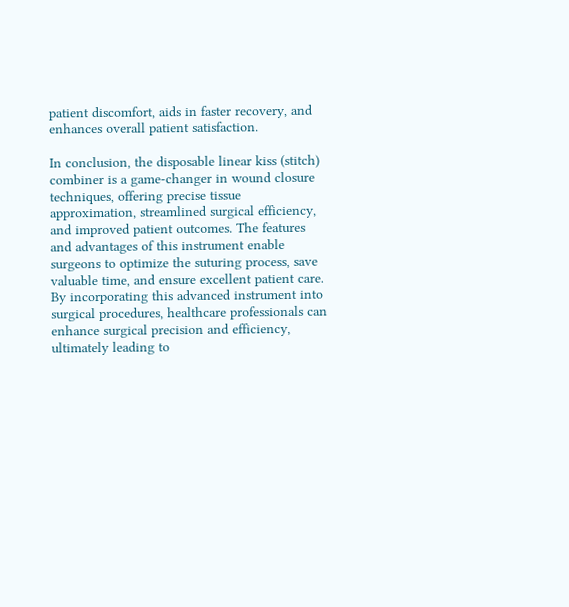patient discomfort, aids in faster recovery, and enhances overall patient satisfaction.

In conclusion, the disposable linear kiss (stitch) combiner is a game-changer in wound closure techniques, offering precise tissue approximation, streamlined surgical efficiency, and improved patient outcomes. The features and advantages of this instrument enable surgeons to optimize the suturing process, save valuable time, and ensure excellent patient care. By incorporating this advanced instrument into surgical procedures, healthcare professionals can enhance surgical precision and efficiency, ultimately leading to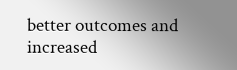better outcomes and increased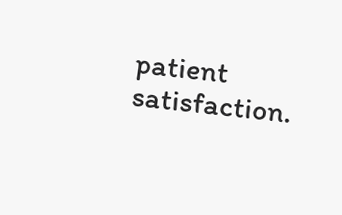patient satisfaction.